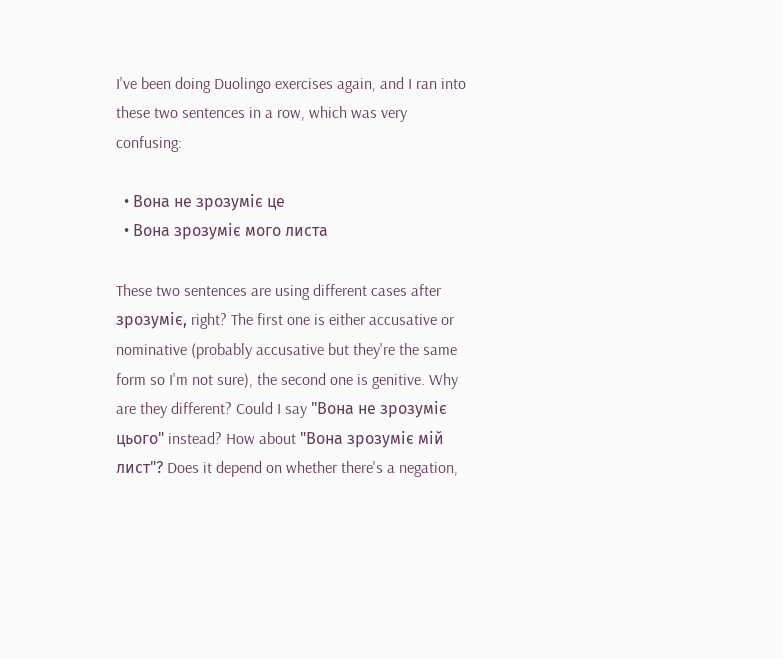I've been doing Duolingo exercises again, and I ran into these two sentences in a row, which was very confusing:

  • Вона не зрозуміє це
  • Вона зрозуміє мого листа

These two sentences are using different cases after зрозуміє, right? The first one is either accusative or nominative (probably accusative but they're the same form so I'm not sure), the second one is genitive. Why are they different? Could I say "Вона не зрозуміє цього" instead? How about "Вона зрозуміє мій лист"? Does it depend on whether there's a negation,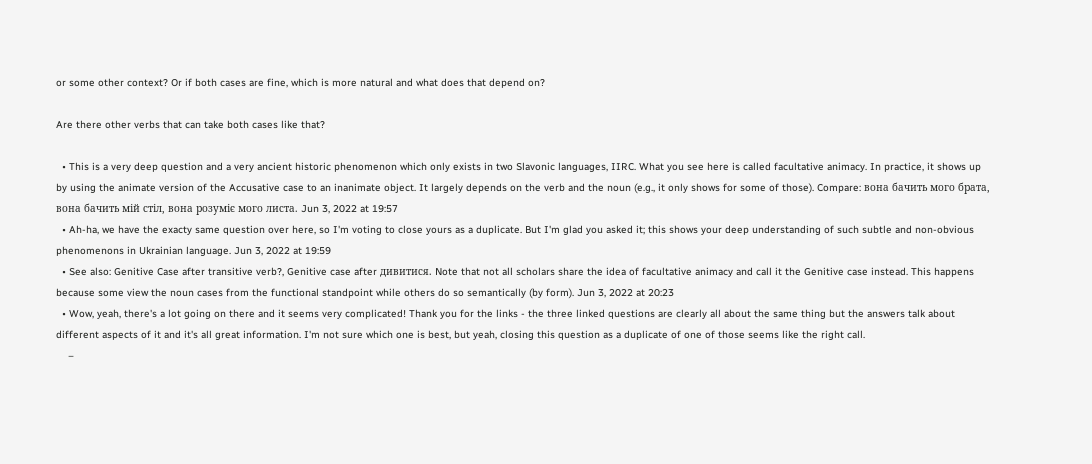or some other context? Or if both cases are fine, which is more natural and what does that depend on?

Are there other verbs that can take both cases like that?

  • This is a very deep question and a very ancient historic phenomenon which only exists in two Slavonic languages, IIRC. What you see here is called facultative animacy. In practice, it shows up by using the animate version of the Accusative case to an inanimate object. It largely depends on the verb and the noun (e.g., it only shows for some of those). Compare: вона бачить мого брата, вона бачить мій стіл, вона розуміє мого листа. Jun 3, 2022 at 19:57
  • Ah-ha, we have the exacty same question over here, so I'm voting to close yours as a duplicate. But I'm glad you asked it; this shows your deep understanding of such subtle and non-obvious phenomenons in Ukrainian language. Jun 3, 2022 at 19:59
  • See also: Genitive Case after transitive verb?, Genitive case after дивитися. Note that not all scholars share the idea of facultative animacy and call it the Genitive case instead. This happens because some view the noun cases from the functional standpoint while others do so semantically (by form). Jun 3, 2022 at 20:23
  • Wow, yeah, there's a lot going on there and it seems very complicated! Thank you for the links - the three linked questions are clearly all about the same thing but the answers talk about different aspects of it and it's all great information. I'm not sure which one is best, but yeah, closing this question as a duplicate of one of those seems like the right call.
    –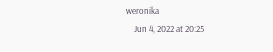weronika
    Jun 4, 2022 at 20:25